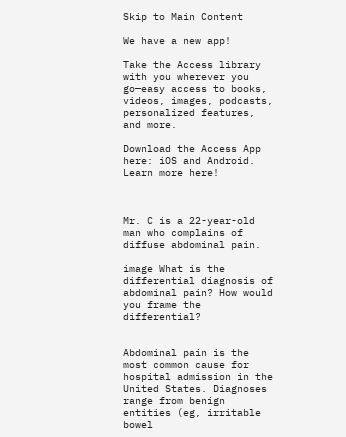Skip to Main Content

We have a new app!

Take the Access library with you wherever you go—easy access to books, videos, images, podcasts, personalized features, and more.

Download the Access App here: iOS and Android. Learn more here!



Mr. C is a 22-year-old man who complains of diffuse abdominal pain.

image What is the differential diagnosis of abdominal pain? How would you frame the differential?


Abdominal pain is the most common cause for hospital admission in the United States. Diagnoses range from benign entities (eg, irritable bowel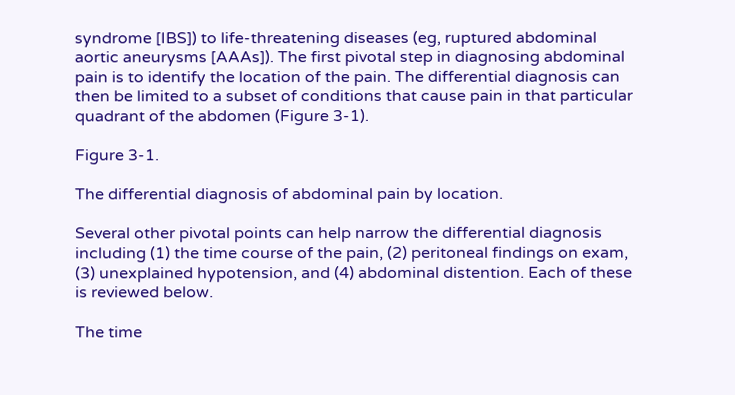syndrome [IBS]) to life-threatening diseases (eg, ruptured abdominal aortic aneurysms [AAAs]). The first pivotal step in diagnosing abdominal pain is to identify the location of the pain. The differential diagnosis can then be limited to a subset of conditions that cause pain in that particular quadrant of the abdomen (Figure 3-1).

Figure 3-1.

The differential diagnosis of abdominal pain by location.

Several other pivotal points can help narrow the differential diagnosis including (1) the time course of the pain, (2) peritoneal findings on exam, (3) unexplained hypotension, and (4) abdominal distention. Each of these is reviewed below.

The time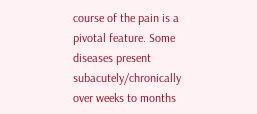course of the pain is a pivotal feature. Some diseases present subacutely/chronically over weeks to months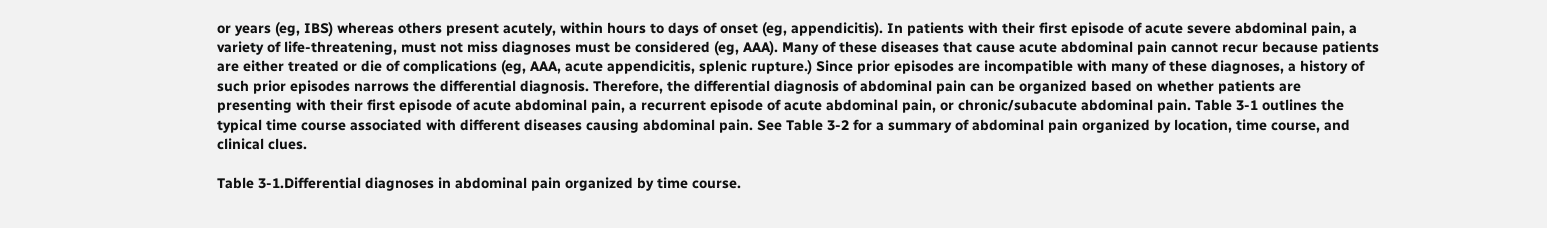or years (eg, IBS) whereas others present acutely, within hours to days of onset (eg, appendicitis). In patients with their first episode of acute severe abdominal pain, a variety of life-threatening, must not miss diagnoses must be considered (eg, AAA). Many of these diseases that cause acute abdominal pain cannot recur because patients are either treated or die of complications (eg, AAA, acute appendicitis, splenic rupture.) Since prior episodes are incompatible with many of these diagnoses, a history of such prior episodes narrows the differential diagnosis. Therefore, the differential diagnosis of abdominal pain can be organized based on whether patients are presenting with their first episode of acute abdominal pain, a recurrent episode of acute abdominal pain, or chronic/subacute abdominal pain. Table 3-1 outlines the typical time course associated with different diseases causing abdominal pain. See Table 3-2 for a summary of abdominal pain organized by location, time course, and clinical clues.

Table 3-1.Differential diagnoses in abdominal pain organized by time course.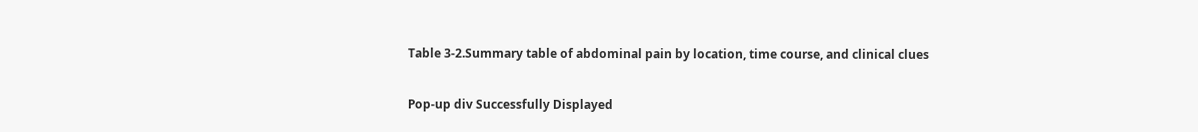Table 3-2.Summary table of abdominal pain by location, time course, and clinical clues

Pop-up div Successfully Displayed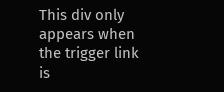This div only appears when the trigger link is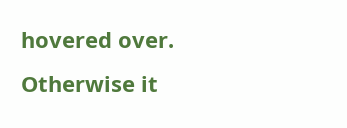hovered over. Otherwise it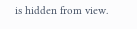is hidden from view.